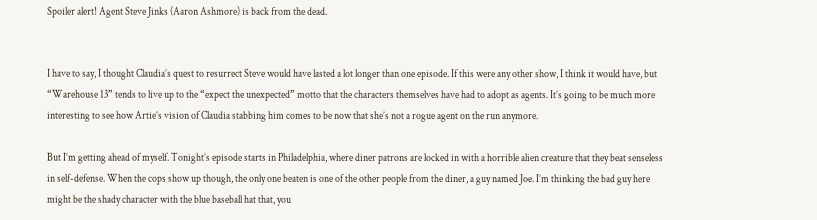Spoiler alert! Agent Steve Jinks (Aaron Ashmore) is back from the dead.


I have to say, I thought Claudia’s quest to resurrect Steve would have lasted a lot longer than one episode. If this were any other show, I think it would have, but “Warehouse 13” tends to live up to the “expect the unexpected” motto that the characters themselves have had to adopt as agents. It’s going to be much more interesting to see how Artie’s vision of Claudia stabbing him comes to be now that she’s not a rogue agent on the run anymore.

But I’m getting ahead of myself. Tonight’s episode starts in Philadelphia, where diner patrons are locked in with a horrible alien creature that they beat senseless in self-defense. When the cops show up though, the only one beaten is one of the other people from the diner, a guy named Joe. I’m thinking the bad guy here might be the shady character with the blue baseball hat that, you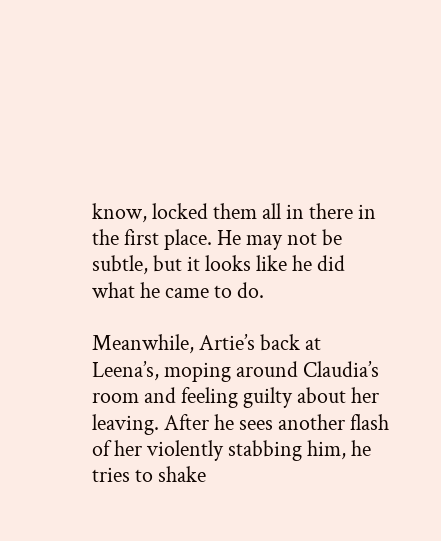know, locked them all in there in the first place. He may not be subtle, but it looks like he did what he came to do.

Meanwhile, Artie’s back at Leena’s, moping around Claudia’s room and feeling guilty about her leaving. After he sees another flash of her violently stabbing him, he tries to shake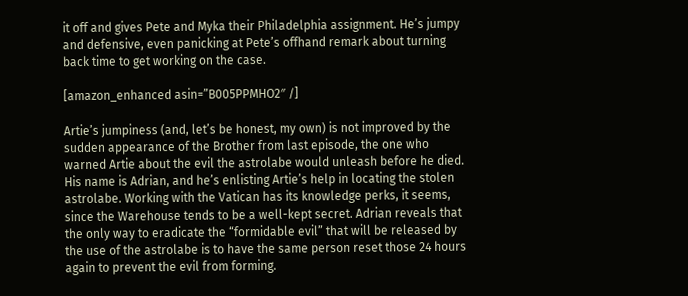it off and gives Pete and Myka their Philadelphia assignment. He’s jumpy and defensive, even panicking at Pete’s offhand remark about turning back time to get working on the case.

[amazon_enhanced asin=”B005PPMHO2″ /]

Artie’s jumpiness (and, let’s be honest, my own) is not improved by the sudden appearance of the Brother from last episode, the one who warned Artie about the evil the astrolabe would unleash before he died. His name is Adrian, and he’s enlisting Artie’s help in locating the stolen astrolabe. Working with the Vatican has its knowledge perks, it seems, since the Warehouse tends to be a well-kept secret. Adrian reveals that the only way to eradicate the “formidable evil” that will be released by the use of the astrolabe is to have the same person reset those 24 hours again to prevent the evil from forming.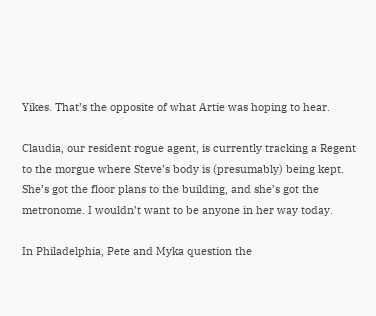Yikes. That’s the opposite of what Artie was hoping to hear.

Claudia, our resident rogue agent, is currently tracking a Regent to the morgue where Steve’s body is (presumably) being kept. She’s got the floor plans to the building, and she’s got the metronome. I wouldn’t want to be anyone in her way today.

In Philadelphia, Pete and Myka question the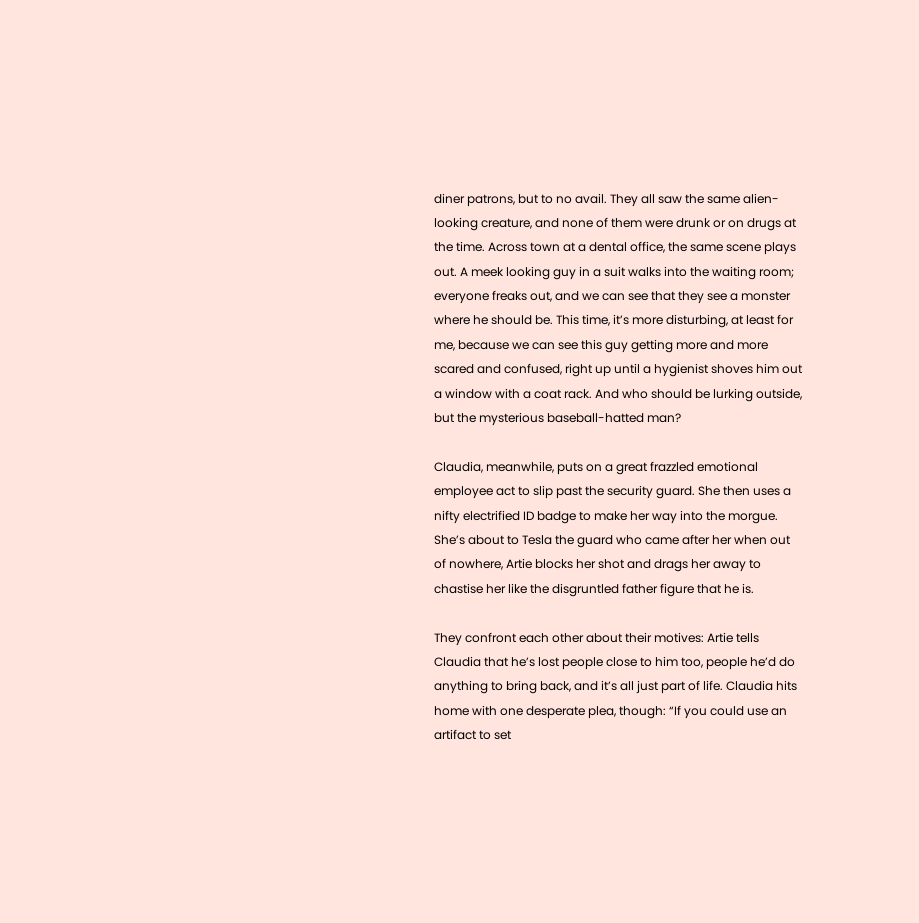diner patrons, but to no avail. They all saw the same alien-looking creature, and none of them were drunk or on drugs at the time. Across town at a dental office, the same scene plays out. A meek looking guy in a suit walks into the waiting room; everyone freaks out, and we can see that they see a monster where he should be. This time, it’s more disturbing, at least for me, because we can see this guy getting more and more scared and confused, right up until a hygienist shoves him out a window with a coat rack. And who should be lurking outside, but the mysterious baseball-hatted man?

Claudia, meanwhile, puts on a great frazzled emotional employee act to slip past the security guard. She then uses a nifty electrified ID badge to make her way into the morgue. She’s about to Tesla the guard who came after her when out of nowhere, Artie blocks her shot and drags her away to chastise her like the disgruntled father figure that he is.

They confront each other about their motives: Artie tells Claudia that he’s lost people close to him too, people he’d do anything to bring back, and it’s all just part of life. Claudia hits home with one desperate plea, though: “If you could use an artifact to set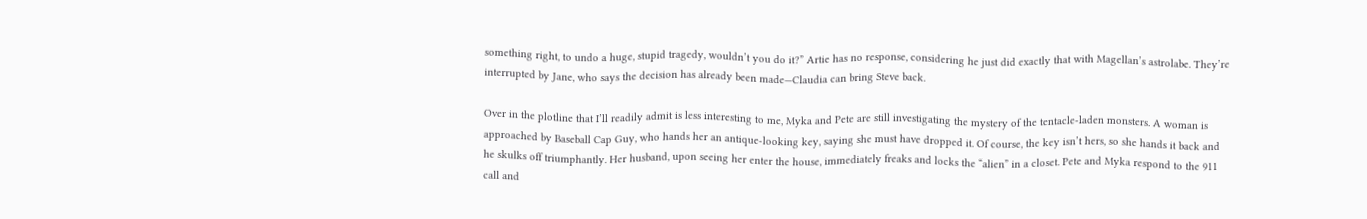something right, to undo a huge, stupid tragedy, wouldn’t you do it?” Artie has no response, considering he just did exactly that with Magellan’s astrolabe. They’re interrupted by Jane, who says the decision has already been made—Claudia can bring Steve back.

Over in the plotline that I’ll readily admit is less interesting to me, Myka and Pete are still investigating the mystery of the tentacle-laden monsters. A woman is approached by Baseball Cap Guy, who hands her an antique-looking key, saying she must have dropped it. Of course, the key isn’t hers, so she hands it back and he skulks off triumphantly. Her husband, upon seeing her enter the house, immediately freaks and locks the “alien” in a closet. Pete and Myka respond to the 911 call and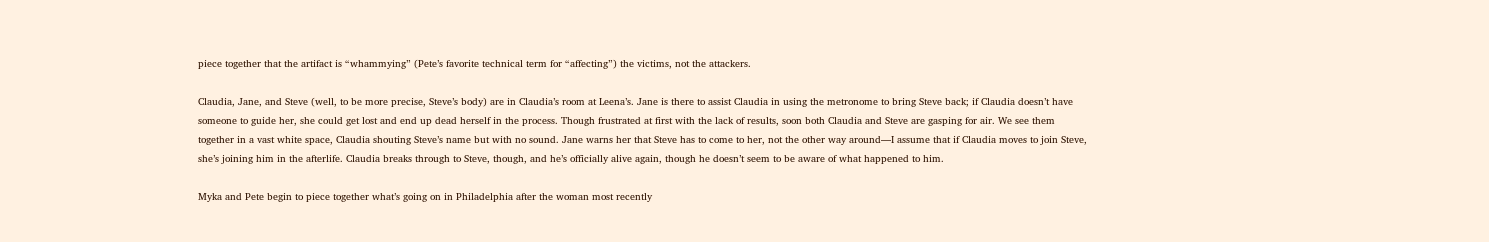piece together that the artifact is “whammying” (Pete’s favorite technical term for “affecting”) the victims, not the attackers.

Claudia, Jane, and Steve (well, to be more precise, Steve’s body) are in Claudia’s room at Leena’s. Jane is there to assist Claudia in using the metronome to bring Steve back; if Claudia doesn’t have someone to guide her, she could get lost and end up dead herself in the process. Though frustrated at first with the lack of results, soon both Claudia and Steve are gasping for air. We see them together in a vast white space, Claudia shouting Steve’s name but with no sound. Jane warns her that Steve has to come to her, not the other way around—I assume that if Claudia moves to join Steve, she’s joining him in the afterlife. Claudia breaks through to Steve, though, and he’s officially alive again, though he doesn’t seem to be aware of what happened to him.

Myka and Pete begin to piece together what’s going on in Philadelphia after the woman most recently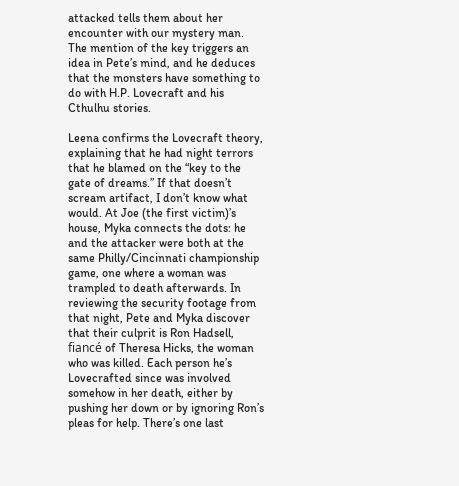attacked tells them about her encounter with our mystery man. The mention of the key triggers an idea in Pete’s mind, and he deduces that the monsters have something to do with H.P. Lovecraft and his Cthulhu stories.

Leena confirms the Lovecraft theory, explaining that he had night terrors that he blamed on the “key to the gate of dreams.” If that doesn’t scream artifact, I don’t know what would. At Joe (the first victim)’s house, Myka connects the dots: he and the attacker were both at the same Philly/Cincinnati championship game, one where a woman was trampled to death afterwards. In reviewing the security footage from that night, Pete and Myka discover that their culprit is Ron Hadsell, fiancé of Theresa Hicks, the woman who was killed. Each person he’s Lovecrafted since was involved somehow in her death, either by pushing her down or by ignoring Ron’s pleas for help. There’s one last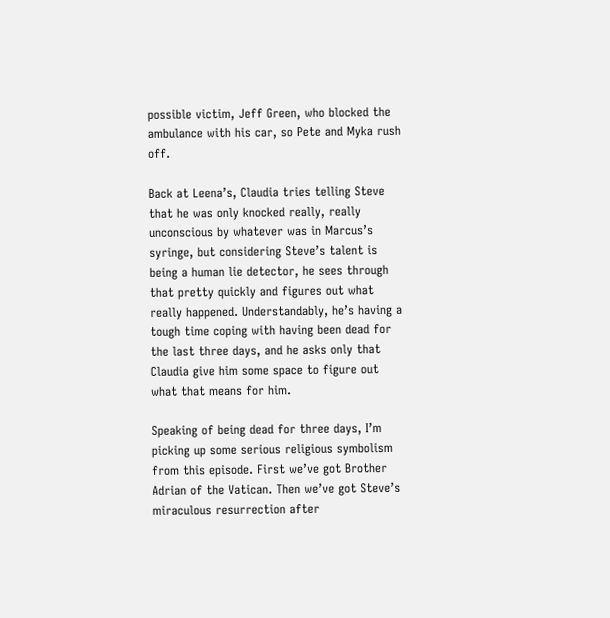possible victim, Jeff Green, who blocked the ambulance with his car, so Pete and Myka rush off.

Back at Leena’s, Claudia tries telling Steve that he was only knocked really, really unconscious by whatever was in Marcus’s syringe, but considering Steve’s talent is being a human lie detector, he sees through that pretty quickly and figures out what really happened. Understandably, he’s having a tough time coping with having been dead for the last three days, and he asks only that Claudia give him some space to figure out what that means for him.

Speaking of being dead for three days, I’m picking up some serious religious symbolism from this episode. First we’ve got Brother Adrian of the Vatican. Then we’ve got Steve’s miraculous resurrection after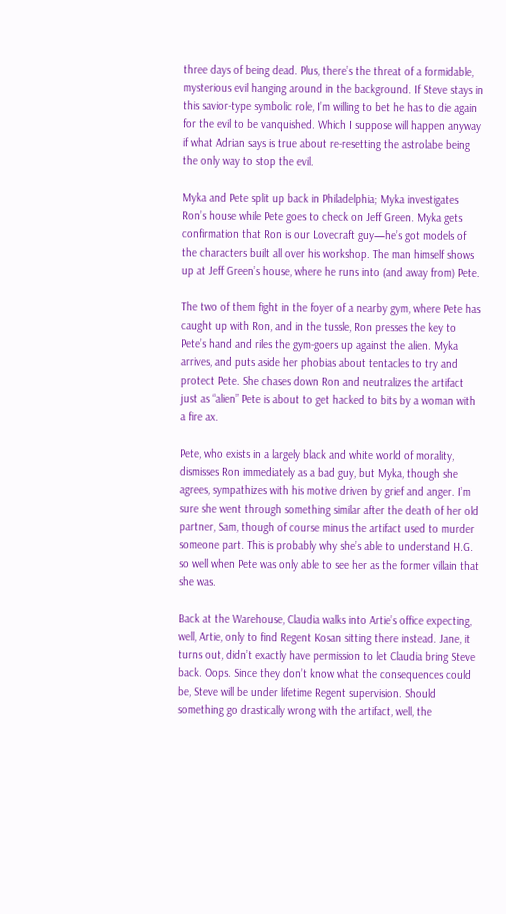three days of being dead. Plus, there’s the threat of a formidable, mysterious evil hanging around in the background. If Steve stays in this savior-type symbolic role, I’m willing to bet he has to die again for the evil to be vanquished. Which I suppose will happen anyway if what Adrian says is true about re-resetting the astrolabe being the only way to stop the evil.

Myka and Pete split up back in Philadelphia; Myka investigates Ron’s house while Pete goes to check on Jeff Green. Myka gets confirmation that Ron is our Lovecraft guy—he’s got models of the characters built all over his workshop. The man himself shows up at Jeff Green’s house, where he runs into (and away from) Pete.

The two of them fight in the foyer of a nearby gym, where Pete has caught up with Ron, and in the tussle, Ron presses the key to Pete’s hand and riles the gym-goers up against the alien. Myka arrives, and puts aside her phobias about tentacles to try and protect Pete. She chases down Ron and neutralizes the artifact just as “alien” Pete is about to get hacked to bits by a woman with a fire ax.

Pete, who exists in a largely black and white world of morality, dismisses Ron immediately as a bad guy, but Myka, though she agrees, sympathizes with his motive driven by grief and anger. I’m sure she went through something similar after the death of her old partner, Sam, though of course minus the artifact used to murder someone part. This is probably why she’s able to understand H.G. so well when Pete was only able to see her as the former villain that she was.

Back at the Warehouse, Claudia walks into Artie’s office expecting, well, Artie, only to find Regent Kosan sitting there instead. Jane, it turns out, didn’t exactly have permission to let Claudia bring Steve back. Oops. Since they don’t know what the consequences could be, Steve will be under lifetime Regent supervision. Should something go drastically wrong with the artifact, well, the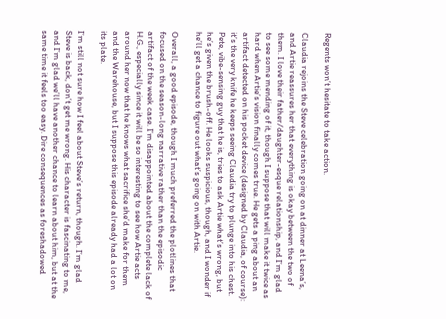Regents won’t hesitate to take action.

Claudia rejoins the Steve celebration going on at dinner at Leena’s, and Artie reassures her that everything is okay between the two of them. I love their father/daughter-esque relationship, and I’m glad to see some mending of it, though I suppose that will make it twice as hard when Artie’s vision finally comes true. He gets a ping about an artifact detected on his pocket device (designed by Claudia, of course): it’s the very knife he keeps seeing Claudia try to plunge into his chest. Pete, vibe-sensing guy that he is, tries to ask Artie what’s wrong, but he’s given the brush-off. He looks suspicious, though, and I wonder if he’ll get a chance to figure out what’s going on with Artie.

Overall, a good episode, though I much preferred the plotlines that focused on the season-long narrative rather than the episodic artifact of the week case. I’m disappointed about the complete lack of H.G., especially since it will be so interesting to see how Artie acts around her now that he knows what sacrifice she’d make for them and the Warehouse, but I suppose this episode already had a lot on its plate.

I’m still not sure how I feel about Steve’s return, though. I’m glad Steve is back, don’t get me wrong. His character is fascinating to me, and I’m glad we’ll have another chance to learn about him, but at the same time it feels too easy. Dire consequences as foreshadowed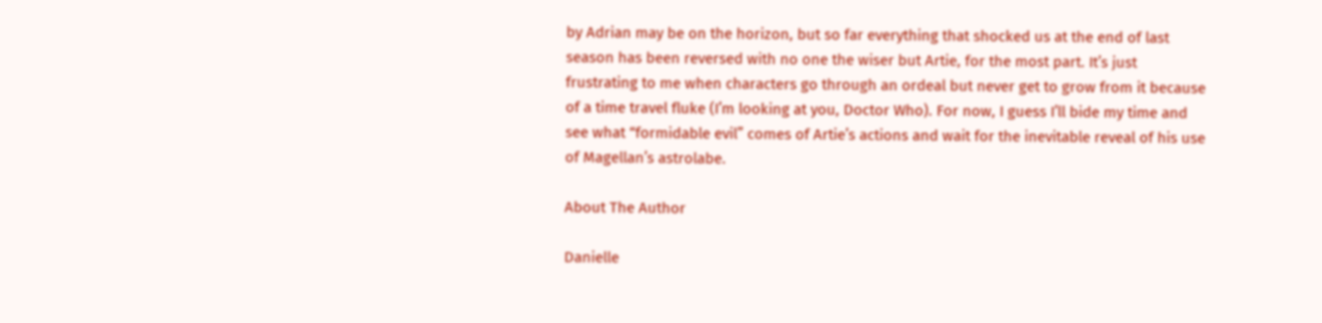by Adrian may be on the horizon, but so far everything that shocked us at the end of last season has been reversed with no one the wiser but Artie, for the most part. It’s just frustrating to me when characters go through an ordeal but never get to grow from it because of a time travel fluke (I’m looking at you, Doctor Who). For now, I guess I’ll bide my time and see what “formidable evil” comes of Artie’s actions and wait for the inevitable reveal of his use of Magellan’s astrolabe.

About The Author

Danielle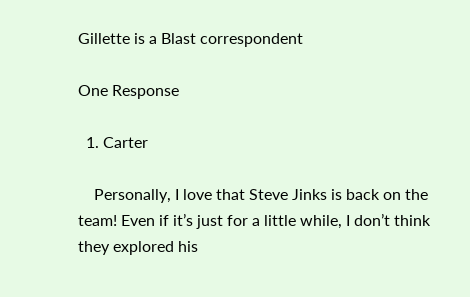Gillette is a Blast correspondent

One Response

  1. Carter

    Personally, I love that Steve Jinks is back on the team! Even if it’s just for a little while, I don’t think they explored his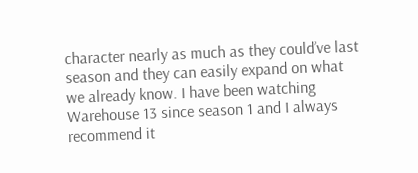character nearly as much as they could’ve last season and they can easily expand on what we already know. I have been watching Warehouse 13 since season 1 and I always recommend it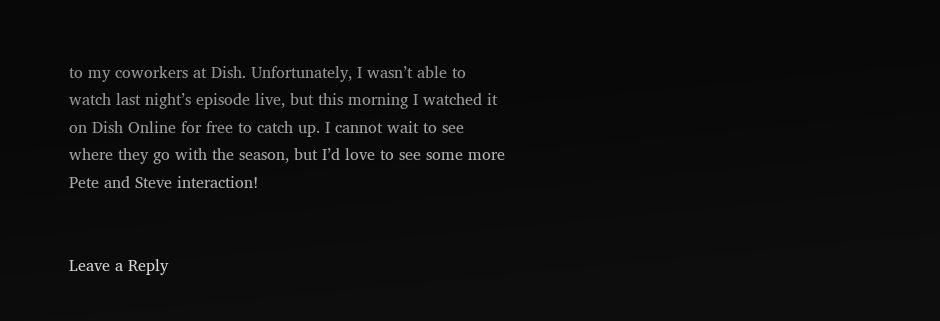to my coworkers at Dish. Unfortunately, I wasn’t able to watch last night’s episode live, but this morning I watched it on Dish Online for free to catch up. I cannot wait to see where they go with the season, but I’d love to see some more Pete and Steve interaction!


Leave a Reply